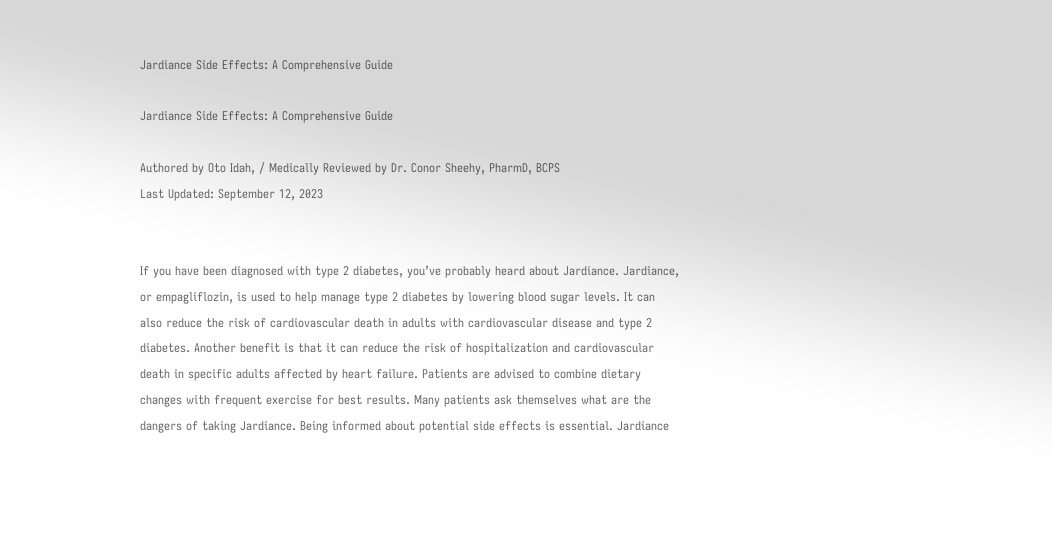Jardiance Side Effects: A Comprehensive Guide

Jardiance Side Effects: A Comprehensive Guide

Authored by Oto Idah, / Medically Reviewed by Dr. Conor Sheehy, PharmD, BCPS
Last Updated: September 12, 2023


If you have been diagnosed with type 2 diabetes, you’ve probably heard about Jardiance. Jardiance, or empagliflozin, is used to help manage type 2 diabetes by lowering blood sugar levels. It can also reduce the risk of cardiovascular death in adults with cardiovascular disease and type 2 diabetes. Another benefit is that it can reduce the risk of hospitalization and cardiovascular death in specific adults affected by heart failure. Patients are advised to combine dietary changes with frequent exercise for best results. Many patients ask themselves what are the dangers of taking Jardiance. Being informed about potential side effects is essential. Jardiance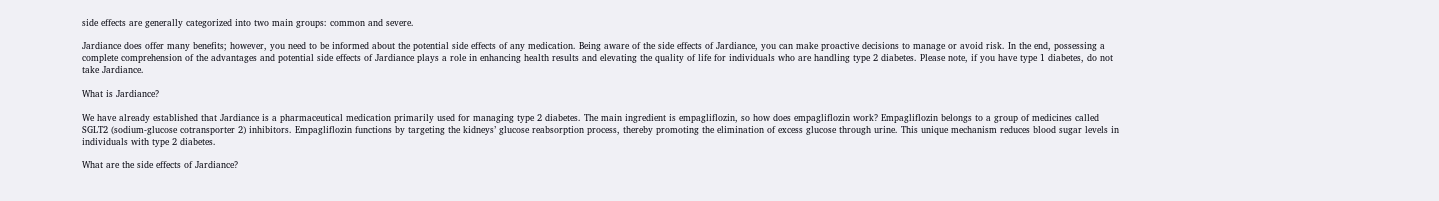side effects are generally categorized into two main groups: common and severe.

Jardiance does offer many benefits; however, you need to be informed about the potential side effects of any medication. Being aware of the side effects of Jardiance, you can make proactive decisions to manage or avoid risk. In the end, possessing a complete comprehension of the advantages and potential side effects of Jardiance plays a role in enhancing health results and elevating the quality of life for individuals who are handling type 2 diabetes. Please note, if you have type 1 diabetes, do not take Jardiance.

What is Jardiance?

We have already established that Jardiance is a pharmaceutical medication primarily used for managing type 2 diabetes. The main ingredient is empagliflozin, so how does empagliflozin work? Empagliflozin belongs to a group of medicines called SGLT2 (sodium-glucose cotransporter 2) inhibitors. Empagliflozin functions by targeting the kidneys’ glucose reabsorption process, thereby promoting the elimination of excess glucose through urine. This unique mechanism reduces blood sugar levels in individuals with type 2 diabetes.

What are the side effects of Jardiance?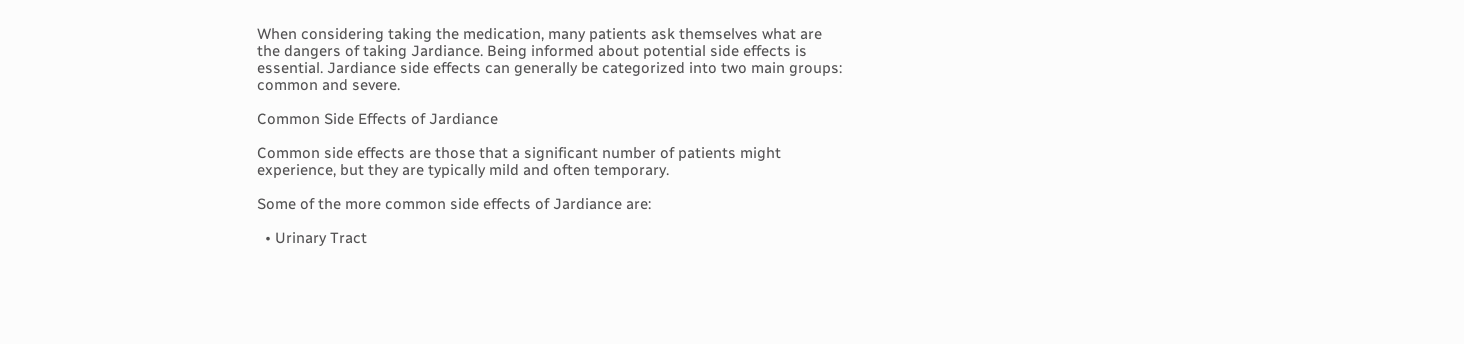When considering taking the medication, many patients ask themselves what are the dangers of taking Jardiance. Being informed about potential side effects is essential. Jardiance side effects can generally be categorized into two main groups: common and severe.

Common Side Effects of Jardiance

Common side effects are those that a significant number of patients might experience, but they are typically mild and often temporary.

Some of the more common side effects of Jardiance are:

  • Urinary Tract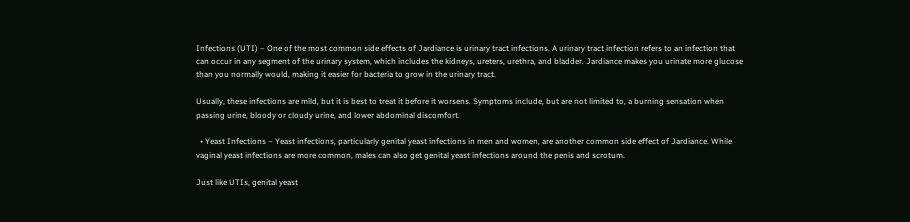Infections (UTI) – One of the most common side effects of Jardiance is urinary tract infections. A urinary tract infection refers to an infection that can occur in any segment of the urinary system, which includes the kidneys, ureters, urethra, and bladder. Jardiance makes you urinate more glucose than you normally would, making it easier for bacteria to grow in the urinary tract.

Usually, these infections are mild, but it is best to treat it before it worsens. Symptoms include, but are not limited to, a burning sensation when passing urine, bloody or cloudy urine, and lower abdominal discomfort.

  • Yeast Infections – Yeast infections, particularly genital yeast infections in men and women, are another common side effect of Jardiance. While vaginal yeast infections are more common, males can also get genital yeast infections around the penis and scrotum.

Just like UTIs, genital yeast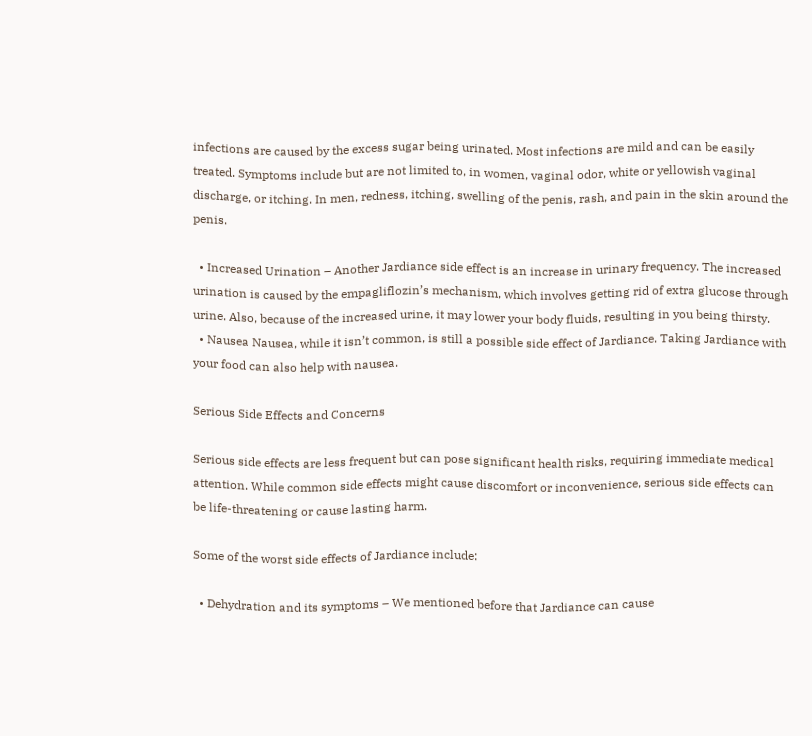infections are caused by the excess sugar being urinated. Most infections are mild and can be easily treated. Symptoms include but are not limited to, in women, vaginal odor, white or yellowish vaginal discharge, or itching. In men, redness, itching, swelling of the penis, rash, and pain in the skin around the penis.

  • Increased Urination – Another Jardiance side effect is an increase in urinary frequency. The increased urination is caused by the empagliflozin’s mechanism, which involves getting rid of extra glucose through urine. Also, because of the increased urine, it may lower your body fluids, resulting in you being thirsty.
  • Nausea Nausea, while it isn’t common, is still a possible side effect of Jardiance. Taking Jardiance with your food can also help with nausea.

Serious Side Effects and Concerns

Serious side effects are less frequent but can pose significant health risks, requiring immediate medical attention. While common side effects might cause discomfort or inconvenience, serious side effects can be life-threatening or cause lasting harm.

Some of the worst side effects of Jardiance include:

  • Dehydration and its symptoms – We mentioned before that Jardiance can cause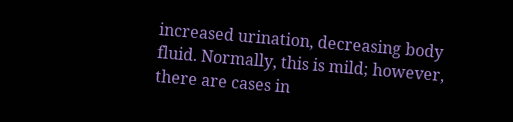increased urination, decreasing body fluid. Normally, this is mild; however, there are cases in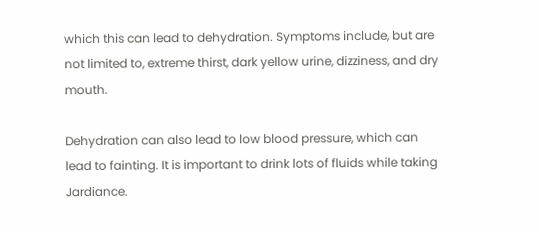which this can lead to dehydration. Symptoms include, but are not limited to, extreme thirst, dark yellow urine, dizziness, and dry mouth.

Dehydration can also lead to low blood pressure, which can lead to fainting. It is important to drink lots of fluids while taking Jardiance.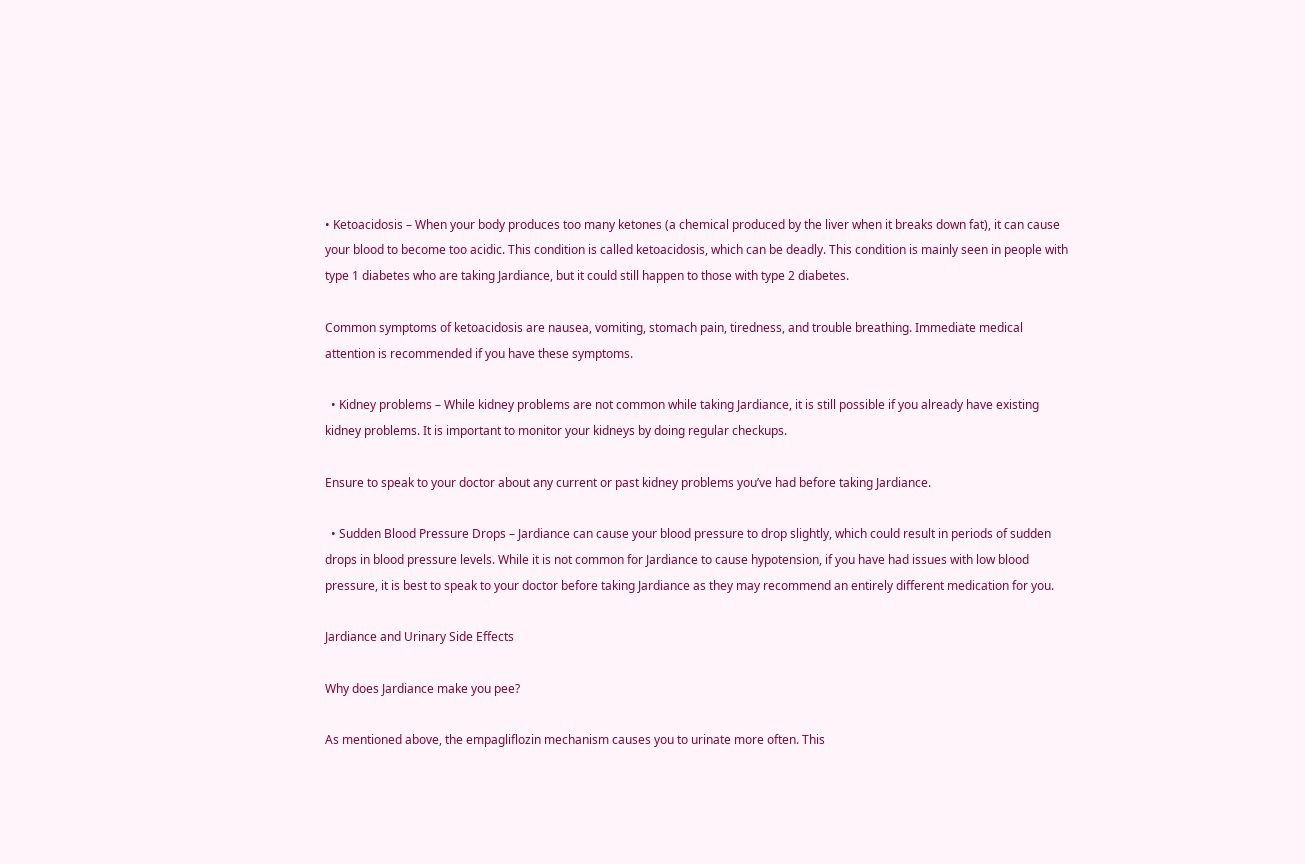• Ketoacidosis – When your body produces too many ketones (a chemical produced by the liver when it breaks down fat), it can cause your blood to become too acidic. This condition is called ketoacidosis, which can be deadly. This condition is mainly seen in people with type 1 diabetes who are taking Jardiance, but it could still happen to those with type 2 diabetes.

Common symptoms of ketoacidosis are nausea, vomiting, stomach pain, tiredness, and trouble breathing. Immediate medical attention is recommended if you have these symptoms.

  • Kidney problems – While kidney problems are not common while taking Jardiance, it is still possible if you already have existing kidney problems. It is important to monitor your kidneys by doing regular checkups.

Ensure to speak to your doctor about any current or past kidney problems you’ve had before taking Jardiance.

  • Sudden Blood Pressure Drops – Jardiance can cause your blood pressure to drop slightly, which could result in periods of sudden drops in blood pressure levels. While it is not common for Jardiance to cause hypotension, if you have had issues with low blood pressure, it is best to speak to your doctor before taking Jardiance as they may recommend an entirely different medication for you.

Jardiance and Urinary Side Effects

Why does Jardiance make you pee?

As mentioned above, the empagliflozin mechanism causes you to urinate more often. This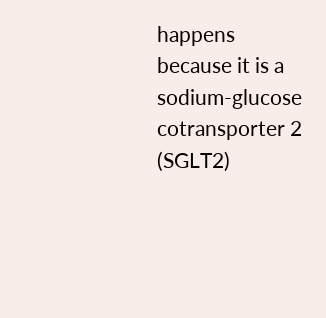happens because it is a sodium-glucose cotransporter 2 (SGLT2)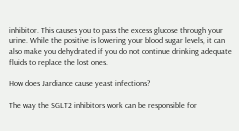inhibitor. This causes you to pass the excess glucose through your urine. While the positive is lowering your blood sugar levels, it can also make you dehydrated if you do not continue drinking adequate fluids to replace the lost ones.

How does Jardiance cause yeast infections?

The way the SGLT2 inhibitors work can be responsible for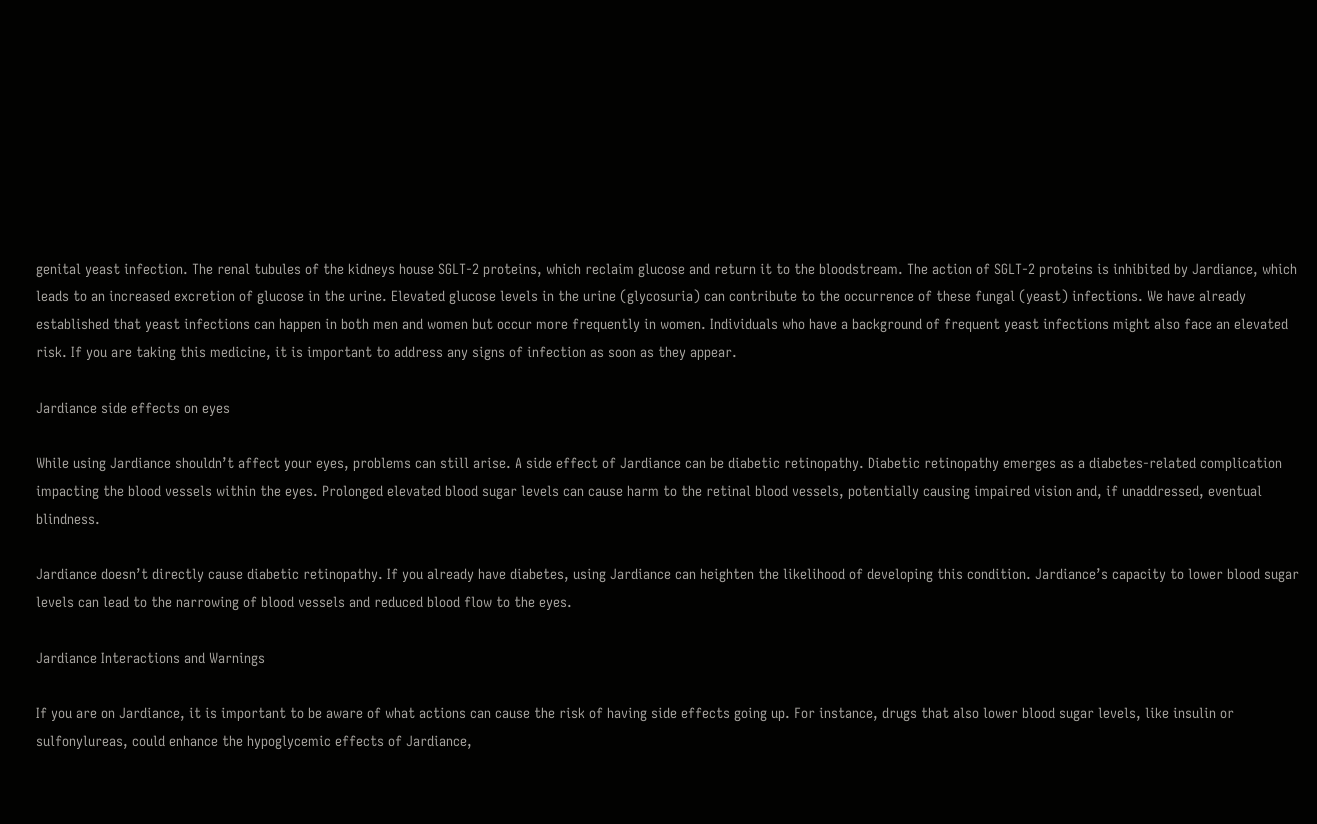genital yeast infection. The renal tubules of the kidneys house SGLT-2 proteins, which reclaim glucose and return it to the bloodstream. The action of SGLT-2 proteins is inhibited by Jardiance, which leads to an increased excretion of glucose in the urine. Elevated glucose levels in the urine (glycosuria) can contribute to the occurrence of these fungal (yeast) infections. We have already established that yeast infections can happen in both men and women but occur more frequently in women. Individuals who have a background of frequent yeast infections might also face an elevated risk. If you are taking this medicine, it is important to address any signs of infection as soon as they appear.

Jardiance side effects on eyes

While using Jardiance shouldn’t affect your eyes, problems can still arise. A side effect of Jardiance can be diabetic retinopathy. Diabetic retinopathy emerges as a diabetes-related complication impacting the blood vessels within the eyes. Prolonged elevated blood sugar levels can cause harm to the retinal blood vessels, potentially causing impaired vision and, if unaddressed, eventual blindness.

Jardiance doesn’t directly cause diabetic retinopathy. If you already have diabetes, using Jardiance can heighten the likelihood of developing this condition. Jardiance’s capacity to lower blood sugar levels can lead to the narrowing of blood vessels and reduced blood flow to the eyes.

Jardiance Interactions and Warnings

If you are on Jardiance, it is important to be aware of what actions can cause the risk of having side effects going up. For instance, drugs that also lower blood sugar levels, like insulin or sulfonylureas, could enhance the hypoglycemic effects of Jardiance,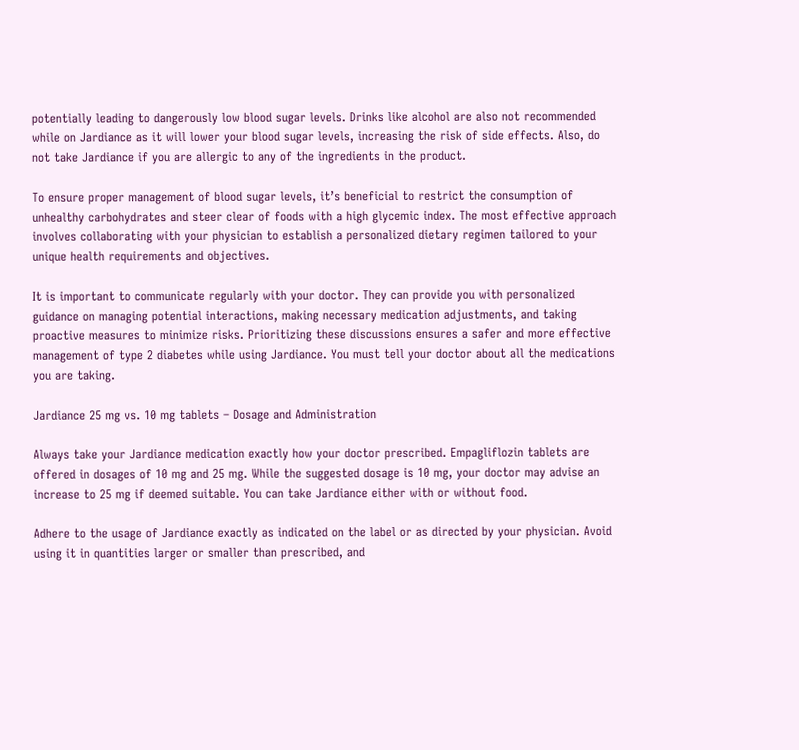potentially leading to dangerously low blood sugar levels. Drinks like alcohol are also not recommended while on Jardiance as it will lower your blood sugar levels, increasing the risk of side effects. Also, do not take Jardiance if you are allergic to any of the ingredients in the product.

To ensure proper management of blood sugar levels, it’s beneficial to restrict the consumption of unhealthy carbohydrates and steer clear of foods with a high glycemic index. The most effective approach involves collaborating with your physician to establish a personalized dietary regimen tailored to your unique health requirements and objectives.

It is important to communicate regularly with your doctor. They can provide you with personalized guidance on managing potential interactions, making necessary medication adjustments, and taking proactive measures to minimize risks. Prioritizing these discussions ensures a safer and more effective management of type 2 diabetes while using Jardiance. You must tell your doctor about all the medications you are taking.

Jardiance 25 mg vs. 10 mg tablets – Dosage and Administration

Always take your Jardiance medication exactly how your doctor prescribed. Empagliflozin tablets are offered in dosages of 10 mg and 25 mg. While the suggested dosage is 10 mg, your doctor may advise an increase to 25 mg if deemed suitable. You can take Jardiance either with or without food.

Adhere to the usage of Jardiance exactly as indicated on the label or as directed by your physician. Avoid using it in quantities larger or smaller than prescribed, and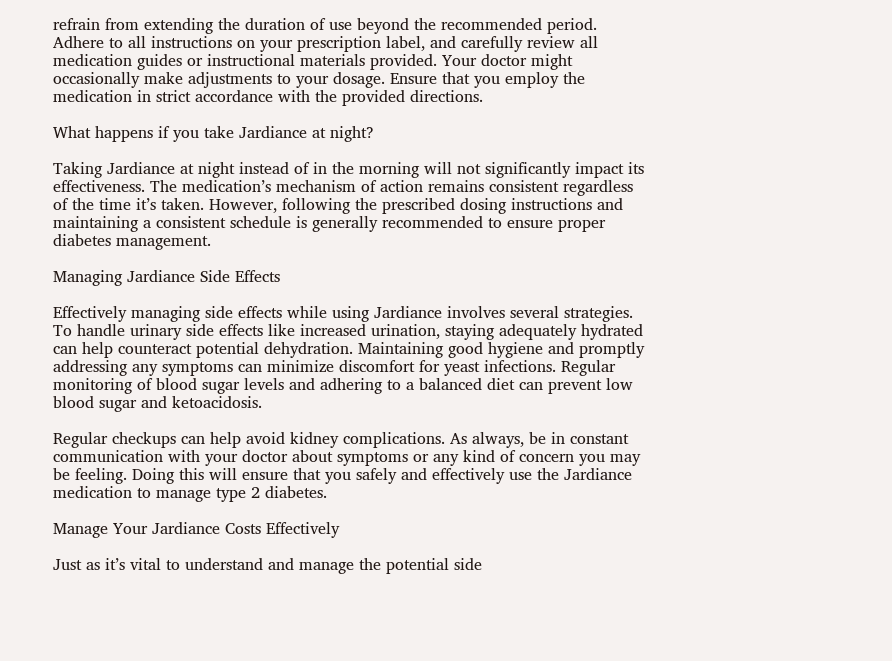refrain from extending the duration of use beyond the recommended period. Adhere to all instructions on your prescription label, and carefully review all medication guides or instructional materials provided. Your doctor might occasionally make adjustments to your dosage. Ensure that you employ the medication in strict accordance with the provided directions.

What happens if you take Jardiance at night?

Taking Jardiance at night instead of in the morning will not significantly impact its effectiveness. The medication’s mechanism of action remains consistent regardless of the time it’s taken. However, following the prescribed dosing instructions and maintaining a consistent schedule is generally recommended to ensure proper diabetes management.

Managing Jardiance Side Effects

Effectively managing side effects while using Jardiance involves several strategies. To handle urinary side effects like increased urination, staying adequately hydrated can help counteract potential dehydration. Maintaining good hygiene and promptly addressing any symptoms can minimize discomfort for yeast infections. Regular monitoring of blood sugar levels and adhering to a balanced diet can prevent low blood sugar and ketoacidosis.

Regular checkups can help avoid kidney complications. As always, be in constant communication with your doctor about symptoms or any kind of concern you may be feeling. Doing this will ensure that you safely and effectively use the Jardiance medication to manage type 2 diabetes.

Manage Your Jardiance Costs Effectively

Just as it’s vital to understand and manage the potential side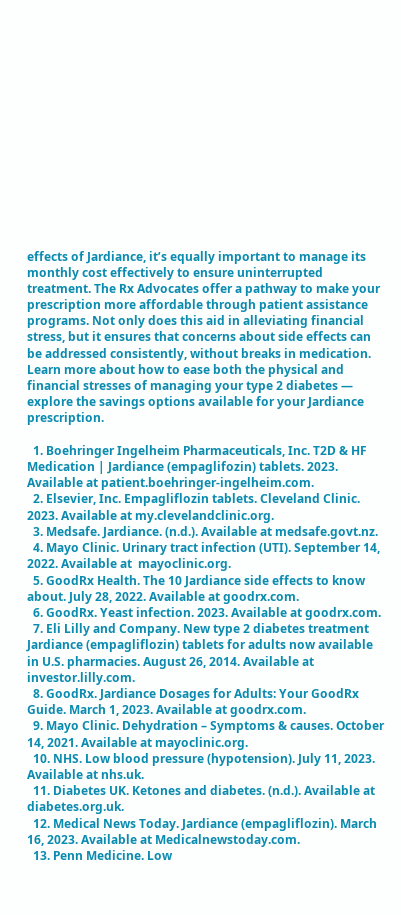effects of Jardiance, it’s equally important to manage its monthly cost effectively to ensure uninterrupted treatment. The Rx Advocates offer a pathway to make your prescription more affordable through patient assistance programs. Not only does this aid in alleviating financial stress, but it ensures that concerns about side effects can be addressed consistently, without breaks in medication. Learn more about how to ease both the physical and financial stresses of managing your type 2 diabetes — explore the savings options available for your Jardiance prescription.

  1. Boehringer Ingelheim Pharmaceuticals, Inc. T2D & HF Medication | Jardiance (empaglifozin) tablets. 2023. Available at patient.boehringer-ingelheim.com.
  2. Elsevier, Inc. Empagliflozin tablets. Cleveland Clinic. 2023. Available at my.clevelandclinic.org.
  3. Medsafe. Jardiance. (n.d.). Available at medsafe.govt.nz.
  4. Mayo Clinic. Urinary tract infection (UTI). September 14, 2022. Available at  mayoclinic.org.
  5. GoodRx Health. The 10 Jardiance side effects to know about. July 28, 2022. Available at goodrx.com.
  6. GoodRx. Yeast infection. 2023. Available at goodrx.com.
  7. Eli Lilly and Company. New type 2 diabetes treatment Jardiance (empagliflozin) tablets for adults now available in U.S. pharmacies. August 26, 2014. Available at investor.lilly.com.
  8. GoodRx. Jardiance Dosages for Adults: Your GoodRx Guide. March 1, 2023. Available at goodrx.com.
  9. Mayo Clinic. Dehydration – Symptoms & causes. October 14, 2021. Available at mayoclinic.org.
  10. NHS. Low blood pressure (hypotension). July 11, 2023. Available at nhs.uk.
  11. Diabetes UK. Ketones and diabetes. (n.d.). Available at diabetes.org.uk.
  12. Medical News Today. Jardiance (empagliflozin). March 16, 2023. Available at Medicalnewstoday.com.
  13. Penn Medicine. Low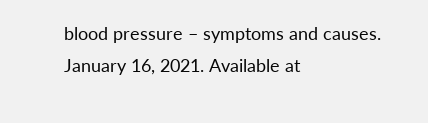blood pressure – symptoms and causes. January 16, 2021. Available at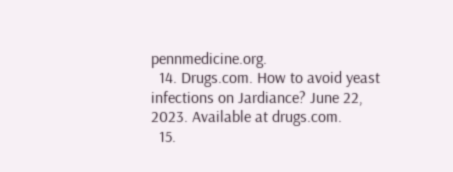pennmedicine.org.
  14. Drugs.com. How to avoid yeast infections on Jardiance? June 22, 2023. Available at drugs.com.
  15.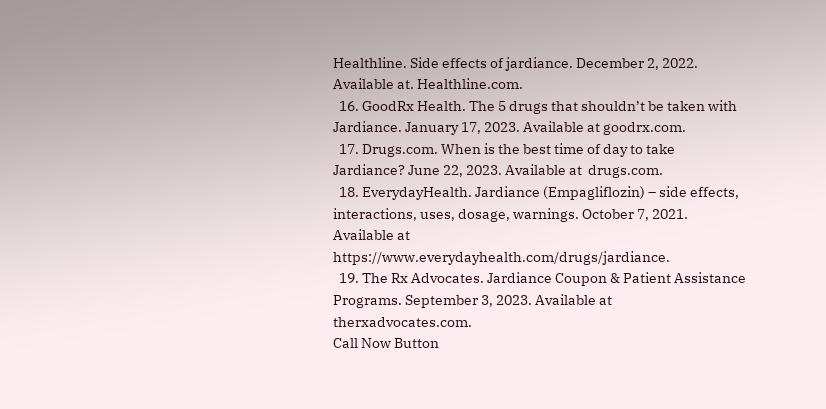Healthline. Side effects of jardiance. December 2, 2022. Available at. Healthline.com.
  16. GoodRx Health. The 5 drugs that shouldn’t be taken with Jardiance. January 17, 2023. Available at goodrx.com.
  17. Drugs.com. When is the best time of day to take Jardiance? June 22, 2023. Available at  drugs.com.
  18. EverydayHealth. Jardiance (Empagliflozin) – side effects, interactions, uses, dosage, warnings. October 7, 2021. Available at https://www.everydayhealth.com/drugs/jardiance.
  19. The Rx Advocates. Jardiance Coupon & Patient Assistance Programs. September 3, 2023. Available at therxadvocates.com.
Call Now Button